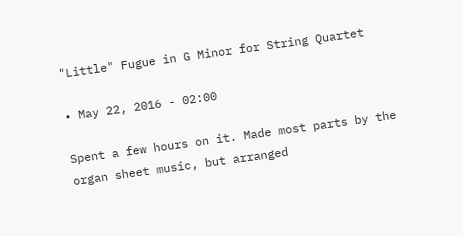"Little" Fugue in G Minor for String Quartet

• May 22, 2016 - 02:00

Spent a few hours on it. Made most parts by the organ sheet music, but arranged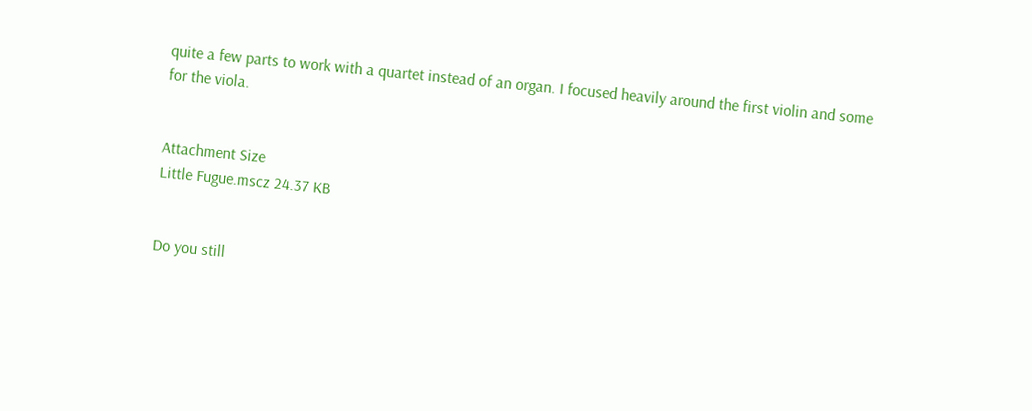quite a few parts to work with a quartet instead of an organ. I focused heavily around the first violin and some for the viola.


Attachment Size
Little Fugue.mscz 24.37 KB


Do you still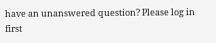have an unanswered question? Please log in first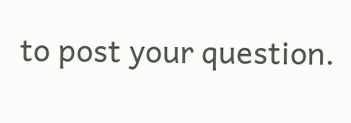to post your question.